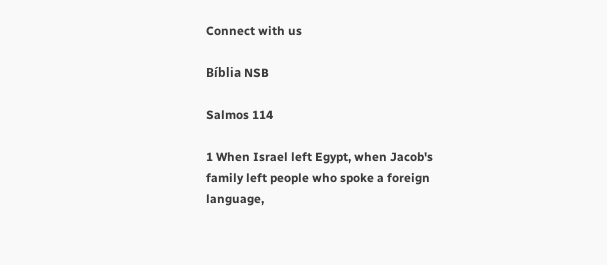Connect with us

Bíblia NSB

Salmos 114

1 When Israel left Egypt, when Jacob's family left people who spoke a foreign language,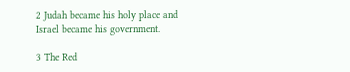2 Judah became his holy place and Israel became his government.

3 The Red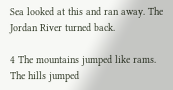Sea looked at this and ran away. The Jordan River turned back.

4 The mountains jumped like rams. The hills jumped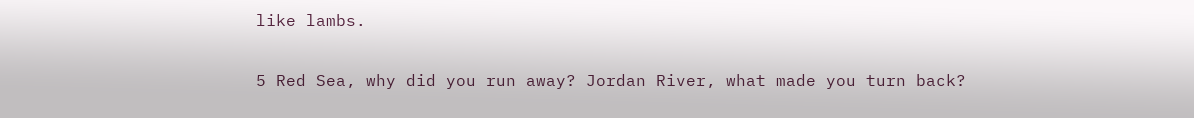like lambs.

5 Red Sea, why did you run away? Jordan River, what made you turn back?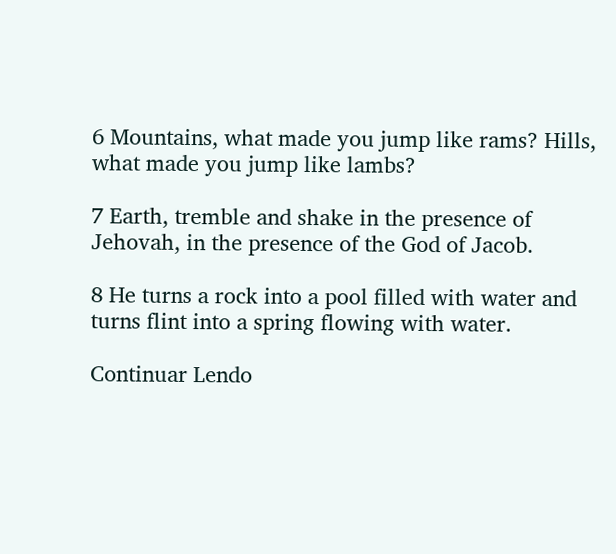6 Mountains, what made you jump like rams? Hills, what made you jump like lambs?

7 Earth, tremble and shake in the presence of Jehovah, in the presence of the God of Jacob.

8 He turns a rock into a pool filled with water and turns flint into a spring flowing with water.

Continuar Lendo